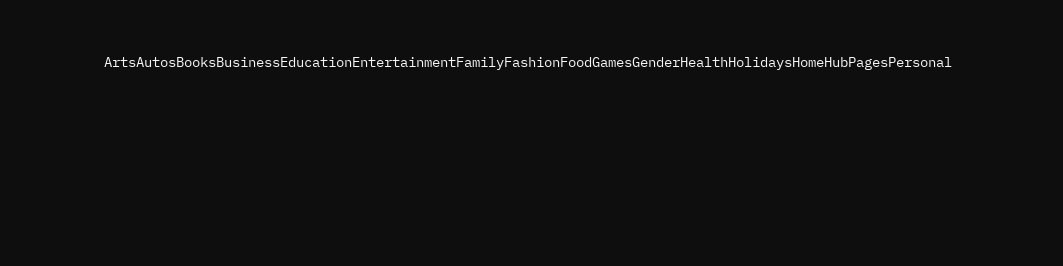ArtsAutosBooksBusinessEducationEntertainmentFamilyFashionFoodGamesGenderHealthHolidaysHomeHubPagesPersonal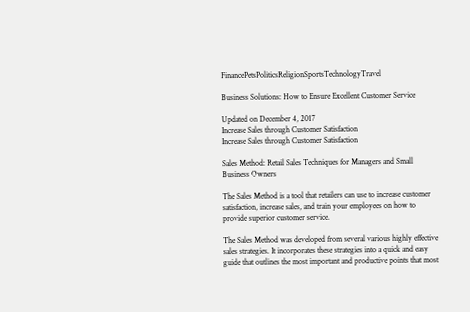FinancePetsPoliticsReligionSportsTechnologyTravel

Business Solutions: How to Ensure Excellent Customer Service

Updated on December 4, 2017
Increase Sales through Customer Satisfaction
Increase Sales through Customer Satisfaction

Sales Method: Retail Sales Techniques for Managers and Small Business Owners

The Sales Method is a tool that retailers can use to increase customer satisfaction, increase sales, and train your employees on how to provide superior customer service.

The Sales Method was developed from several various highly effective sales strategies. It incorporates these strategies into a quick and easy guide that outlines the most important and productive points that most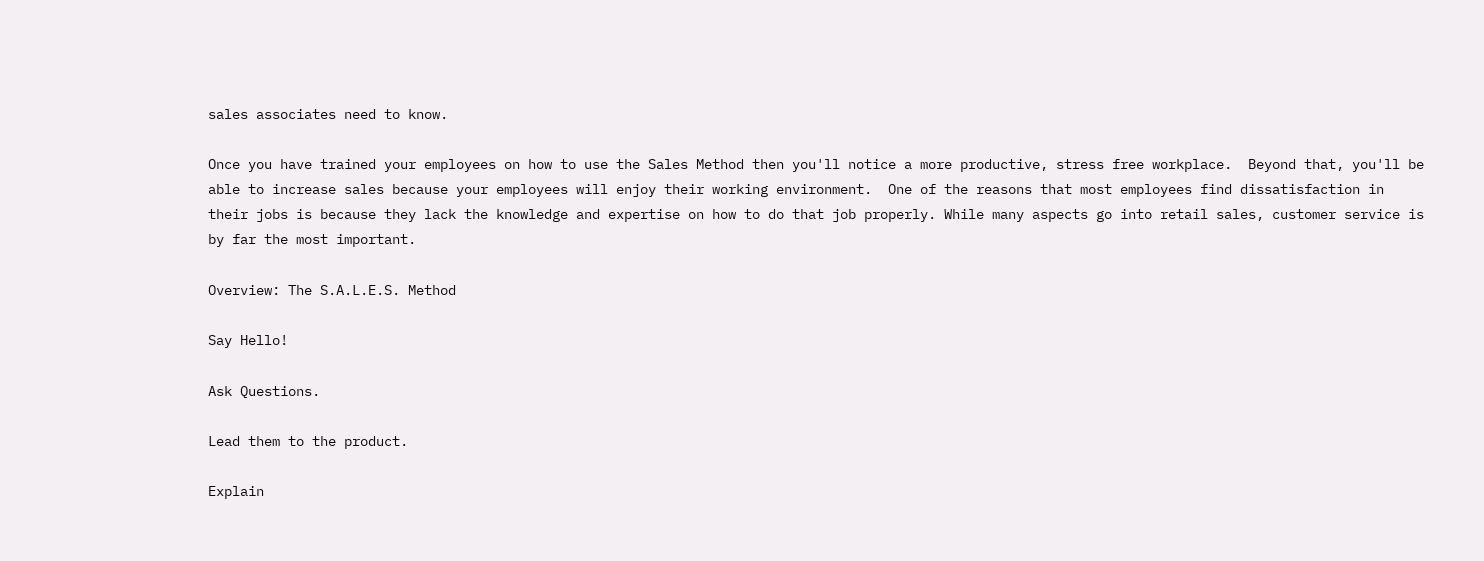sales associates need to know.

Once you have trained your employees on how to use the Sales Method then you'll notice a more productive, stress free workplace.  Beyond that, you'll be able to increase sales because your employees will enjoy their working environment.  One of the reasons that most employees find dissatisfaction in their jobs is because they lack the knowledge and expertise on how to do that job properly. While many aspects go into retail sales, customer service is by far the most important.

Overview: The S.A.L.E.S. Method

Say Hello!

Ask Questions.

Lead them to the product.

Explain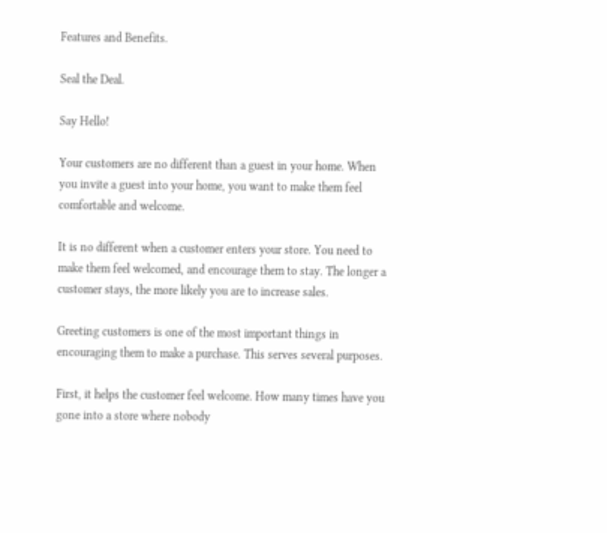Features and Benefits.

Seal the Deal.

Say Hello!

Your customers are no different than a guest in your home. When you invite a guest into your home, you want to make them feel comfortable and welcome.

It is no different when a customer enters your store. You need to make them feel welcomed, and encourage them to stay. The longer a customer stays, the more likely you are to increase sales.

Greeting customers is one of the most important things in encouraging them to make a purchase. This serves several purposes.

First, it helps the customer feel welcome. How many times have you gone into a store where nobody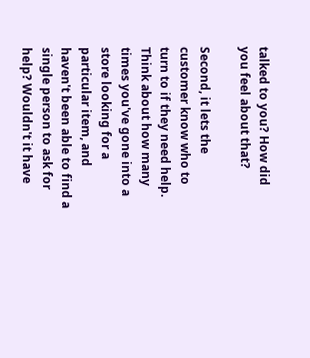talked to you? How did you feel about that?

Second, it lets the customer know who to turn to if they need help. Think about how many times you've gone into a store looking for a particular item, and haven't been able to find a single person to ask for help? Wouldn't it have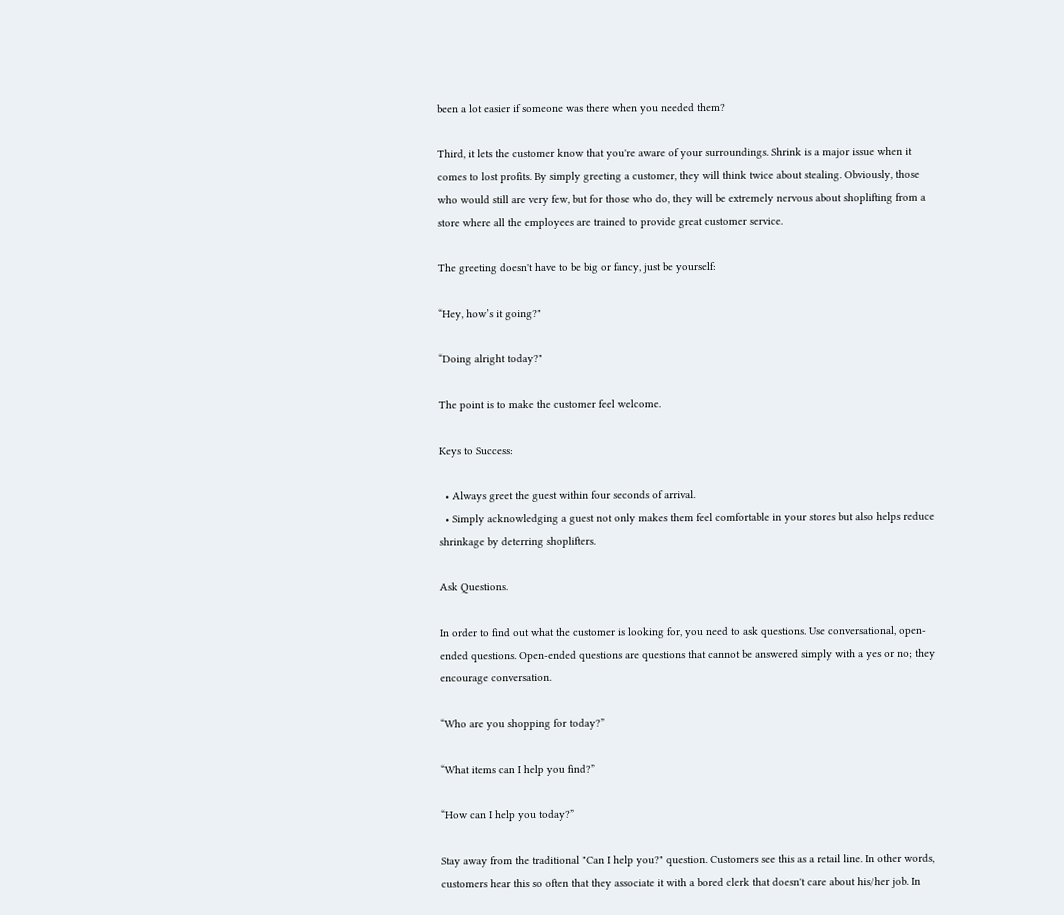been a lot easier if someone was there when you needed them?

Third, it lets the customer know that you're aware of your surroundings. Shrink is a major issue when it comes to lost profits. By simply greeting a customer, they will think twice about stealing. Obviously, those who would still are very few, but for those who do, they will be extremely nervous about shoplifting from a store where all the employees are trained to provide great customer service.

The greeting doesn't have to be big or fancy, just be yourself:

“Hey, how’s it going?"

“Doing alright today?"

The point is to make the customer feel welcome.

Keys to Success:

  • Always greet the guest within four seconds of arrival.
  • Simply acknowledging a guest not only makes them feel comfortable in your stores but also helps reduce shrinkage by deterring shoplifters.

Ask Questions.

In order to find out what the customer is looking for, you need to ask questions. Use conversational, open-ended questions. Open-ended questions are questions that cannot be answered simply with a yes or no; they encourage conversation.

“Who are you shopping for today?”

“What items can I help you find?”

“How can I help you today?”

Stay away from the traditional "Can I help you?" question. Customers see this as a retail line. In other words, customers hear this so often that they associate it with a bored clerk that doesn't care about his/her job. In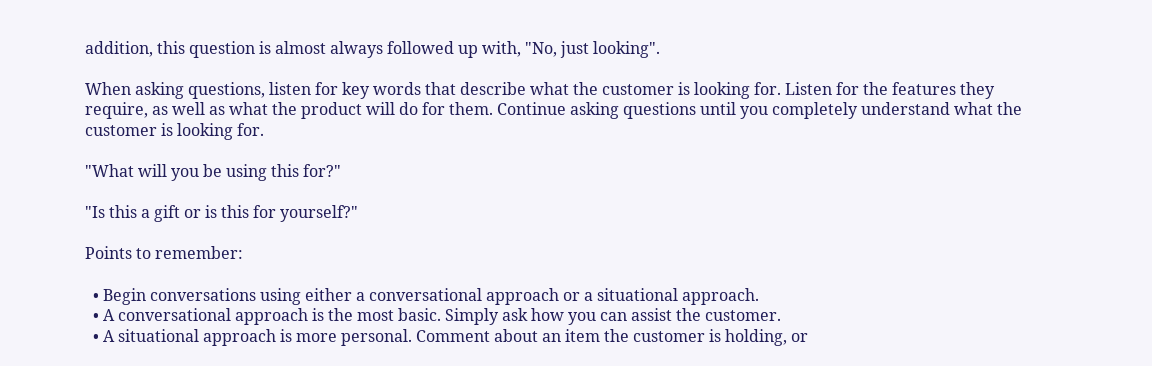addition, this question is almost always followed up with, "No, just looking".

When asking questions, listen for key words that describe what the customer is looking for. Listen for the features they require, as well as what the product will do for them. Continue asking questions until you completely understand what the customer is looking for.

"What will you be using this for?"

"Is this a gift or is this for yourself?"

Points to remember:

  • Begin conversations using either a conversational approach or a situational approach.
  • A conversational approach is the most basic. Simply ask how you can assist the customer.
  • A situational approach is more personal. Comment about an item the customer is holding, or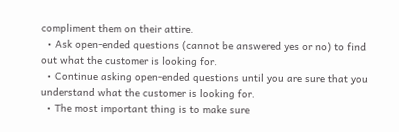compliment them on their attire.
  • Ask open-ended questions (cannot be answered yes or no) to find out what the customer is looking for.
  • Continue asking open-ended questions until you are sure that you understand what the customer is looking for.
  • The most important thing is to make sure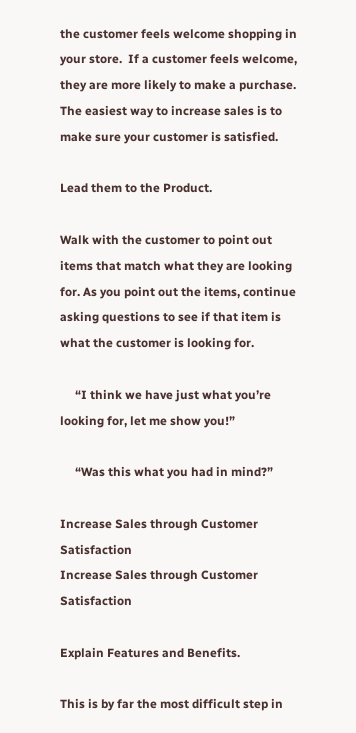the customer feels welcome shopping in your store.  If a customer feels welcome, they are more likely to make a purchase.  The easiest way to increase sales is to make sure your customer is satisfied.

Lead them to the Product.

Walk with the customer to point out items that match what they are looking for. As you point out the items, continue asking questions to see if that item is what the customer is looking for.

     “I think we have just what you’re looking for, let me show you!”

     “Was this what you had in mind?”

Increase Sales through Customer Satisfaction
Increase Sales through Customer Satisfaction

Explain Features and Benefits.

This is by far the most difficult step in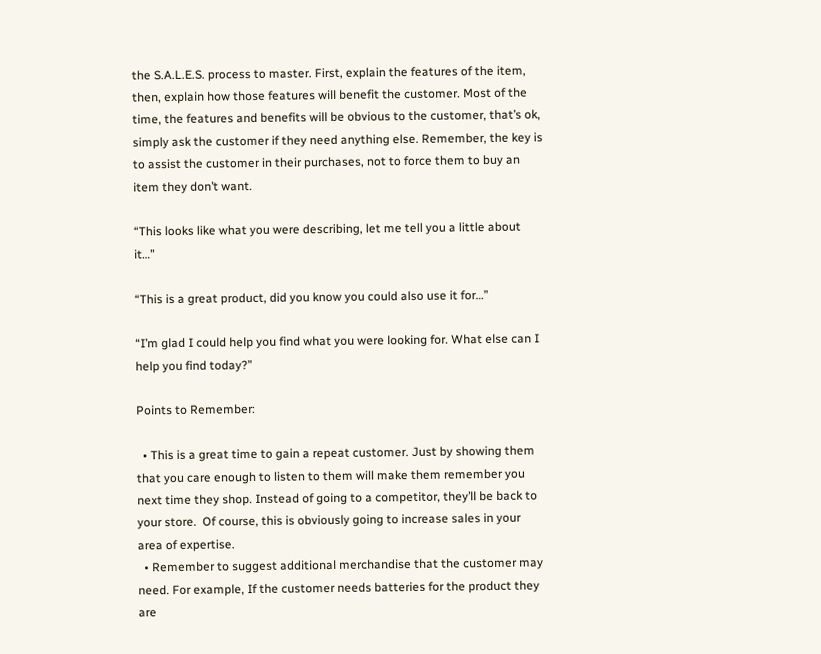the S.A.L.E.S. process to master. First, explain the features of the item, then, explain how those features will benefit the customer. Most of the time, the features and benefits will be obvious to the customer, that’s ok, simply ask the customer if they need anything else. Remember, the key is to assist the customer in their purchases, not to force them to buy an item they don’t want.

“This looks like what you were describing, let me tell you a little about it…”

“This is a great product, did you know you could also use it for…”

“I’m glad I could help you find what you were looking for. What else can I help you find today?”

Points to Remember:

  • This is a great time to gain a repeat customer. Just by showing them that you care enough to listen to them will make them remember you next time they shop. Instead of going to a competitor, they’ll be back to your store.  Of course, this is obviously going to increase sales in your area of expertise.
  • Remember to suggest additional merchandise that the customer may need. For example, If the customer needs batteries for the product they are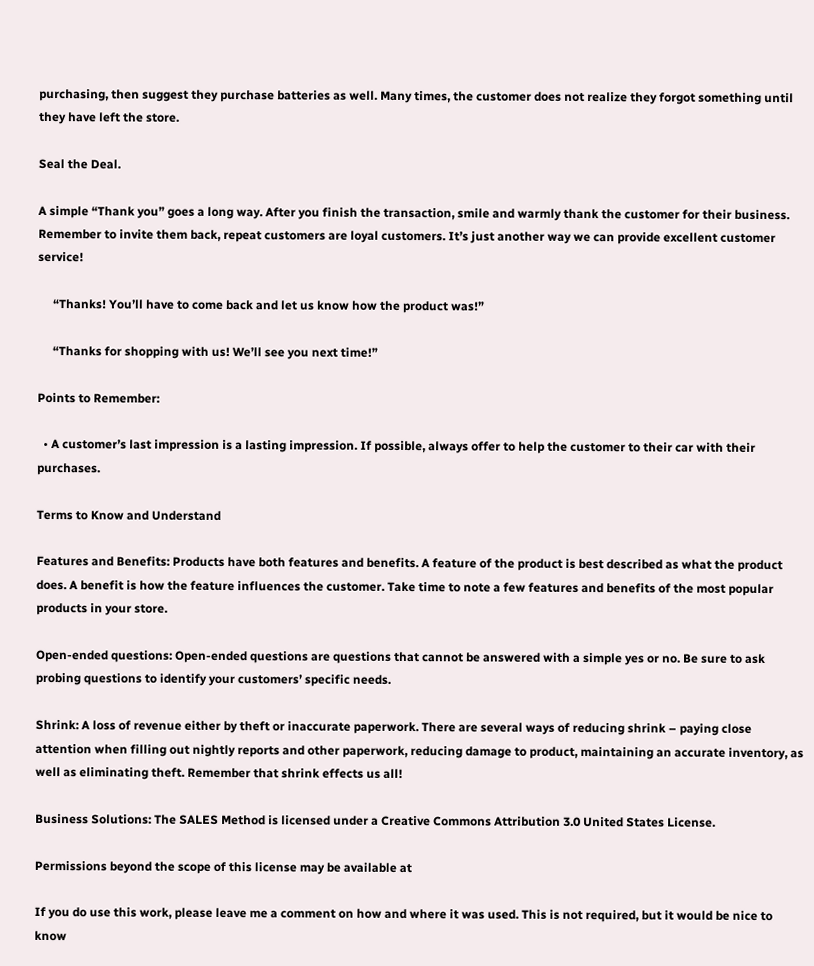purchasing, then suggest they purchase batteries as well. Many times, the customer does not realize they forgot something until they have left the store.

Seal the Deal.

A simple “Thank you” goes a long way. After you finish the transaction, smile and warmly thank the customer for their business. Remember to invite them back, repeat customers are loyal customers. It’s just another way we can provide excellent customer service!

     “Thanks! You’ll have to come back and let us know how the product was!”

     “Thanks for shopping with us! We’ll see you next time!”

Points to Remember:

  • A customer’s last impression is a lasting impression. If possible, always offer to help the customer to their car with their purchases.

Terms to Know and Understand

Features and Benefits: Products have both features and benefits. A feature of the product is best described as what the product does. A benefit is how the feature influences the customer. Take time to note a few features and benefits of the most popular products in your store.

Open-ended questions: Open-ended questions are questions that cannot be answered with a simple yes or no. Be sure to ask probing questions to identify your customers’ specific needs.

Shrink: A loss of revenue either by theft or inaccurate paperwork. There are several ways of reducing shrink – paying close attention when filling out nightly reports and other paperwork, reducing damage to product, maintaining an accurate inventory, as well as eliminating theft. Remember that shrink effects us all!

Business Solutions: The SALES Method is licensed under a Creative Commons Attribution 3.0 United States License.

Permissions beyond the scope of this license may be available at

If you do use this work, please leave me a comment on how and where it was used. This is not required, but it would be nice to know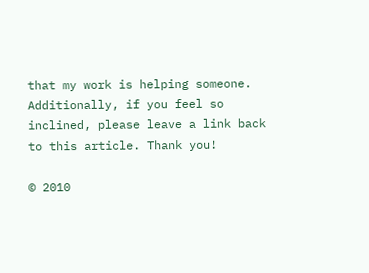that my work is helping someone. Additionally, if you feel so inclined, please leave a link back to this article. Thank you!

© 2010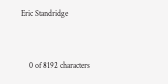Eric Standridge


    0 of 8192 characters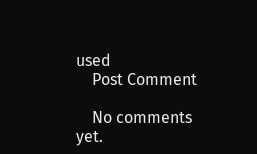used
    Post Comment

    No comments yet.